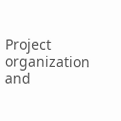Project organization and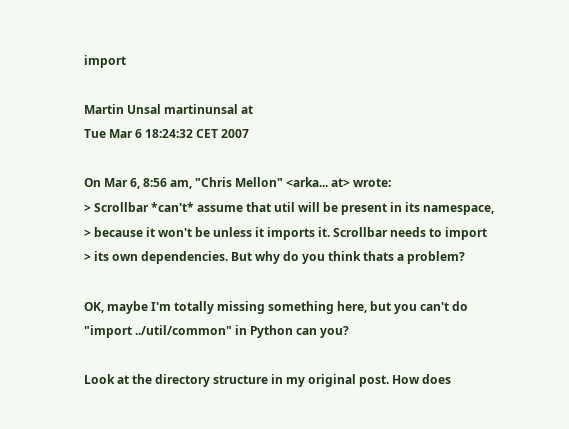import

Martin Unsal martinunsal at
Tue Mar 6 18:24:32 CET 2007

On Mar 6, 8:56 am, "Chris Mellon" <arka... at> wrote:
> Scrollbar *can't* assume that util will be present in its namespace,
> because it won't be unless it imports it. Scrollbar needs to import
> its own dependencies. But why do you think thats a problem?

OK, maybe I'm totally missing something here, but you can't do
"import ../util/common" in Python can you?

Look at the directory structure in my original post. How does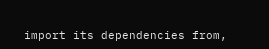import its dependencies from,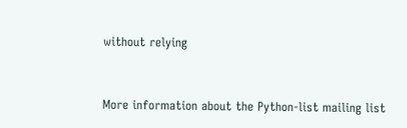without relying


More information about the Python-list mailing list